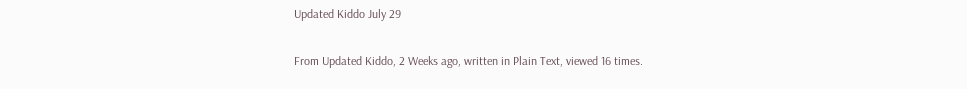Updated Kiddo July 29

From Updated Kiddo, 2 Weeks ago, written in Plain Text, viewed 16 times.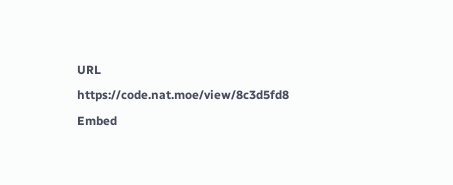URL https://code.nat.moe/view/8c3d5fd8 Embed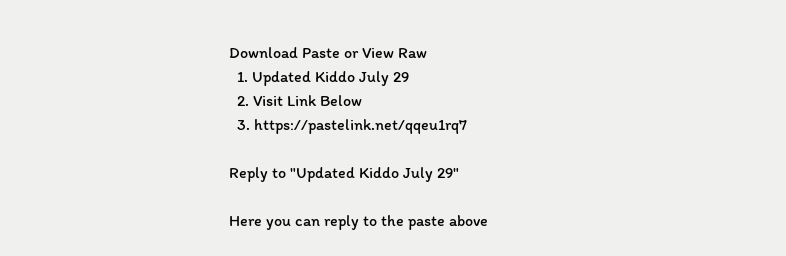Download Paste or View Raw
  1. Updated Kiddo July 29
  2. Visit Link Below
  3. https://pastelink.net/qqeu1rq7

Reply to "Updated Kiddo July 29"

Here you can reply to the paste above